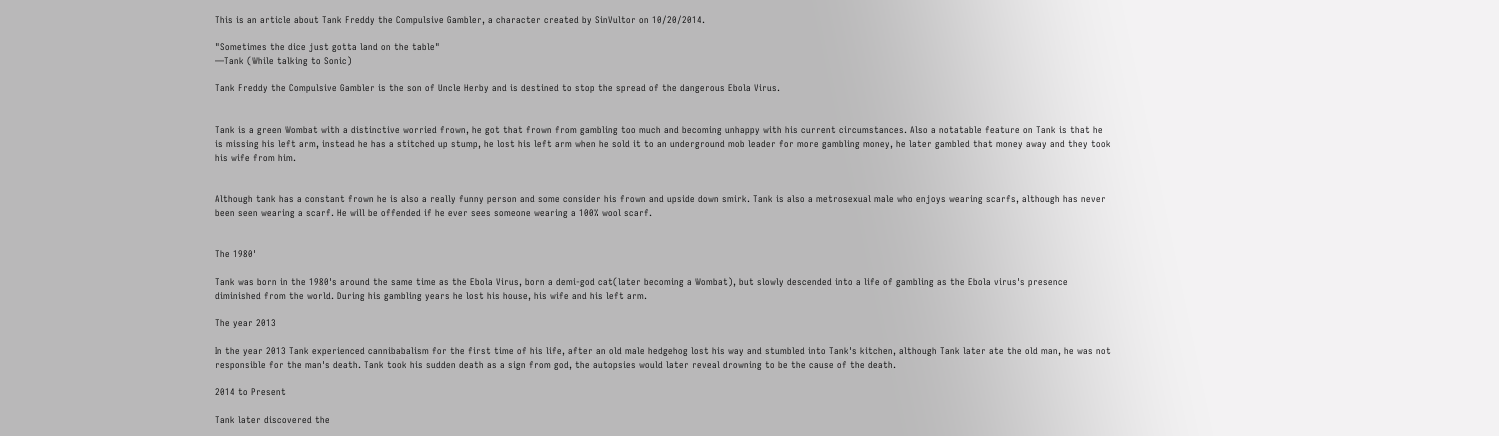This is an article about Tank Freddy the Compulsive Gambler, a character created by SinVultor on 10/20/2014.

"Sometimes the dice just gotta land on the table"
—Tank (While talking to Sonic)

Tank Freddy the Compulsive Gambler is the son of Uncle Herby and is destined to stop the spread of the dangerous Ebola Virus.


Tank is a green Wombat with a distinctive worried frown, he got that frown from gambling too much and becoming unhappy with his current circumstances. Also a notatable feature on Tank is that he is missing his left arm, instead he has a stitched up stump, he lost his left arm when he sold it to an underground mob leader for more gambling money, he later gambled that money away and they took his wife from him.


Although tank has a constant frown he is also a really funny person and some consider his frown and upside down smirk. Tank is also a metrosexual male who enjoys wearing scarfs, although has never been seen wearing a scarf. He will be offended if he ever sees someone wearing a 100% wool scarf.


The 1980'

Tank was born in the 1980's around the same time as the Ebola Virus, born a demi-god cat(later becoming a Wombat), but slowly descended into a life of gambling as the Ebola virus's presence diminished from the world. During his gambling years he lost his house, his wife and his left arm.

The year 2013

In the year 2013 Tank experienced cannibabalism for the first time of his life, after an old male hedgehog lost his way and stumbled into Tank's kitchen, although Tank later ate the old man, he was not responsible for the man's death. Tank took his sudden death as a sign from god, the autopsies would later reveal drowning to be the cause of the death.

2014 to Present

Tank later discovered the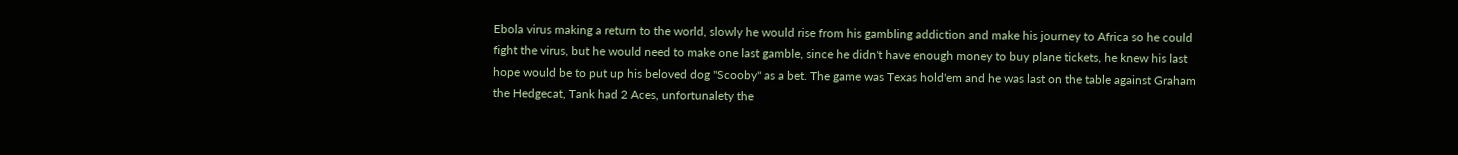Ebola virus making a return to the world, slowly he would rise from his gambling addiction and make his journey to Africa so he could fight the virus, but he would need to make one last gamble, since he didn't have enough money to buy plane tickets, he knew his last hope would be to put up his beloved dog "Scooby" as a bet. The game was Texas hold'em and he was last on the table against Graham the Hedgecat, Tank had 2 Aces, unfortunalety the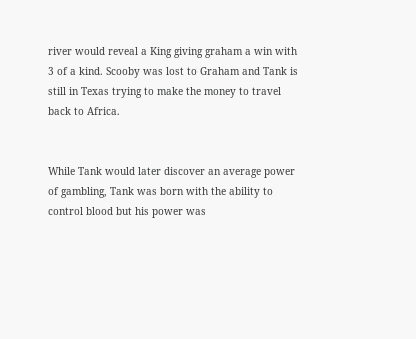river would reveal a King giving graham a win with 3 of a kind. Scooby was lost to Graham and Tank is still in Texas trying to make the money to travel back to Africa.


While Tank would later discover an average power of gambling, Tank was born with the ability to control blood but his power was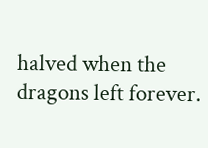halved when the dragons left forever.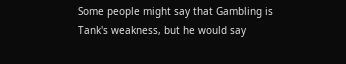Some people might say that Gambling is Tank's weakness, but he would say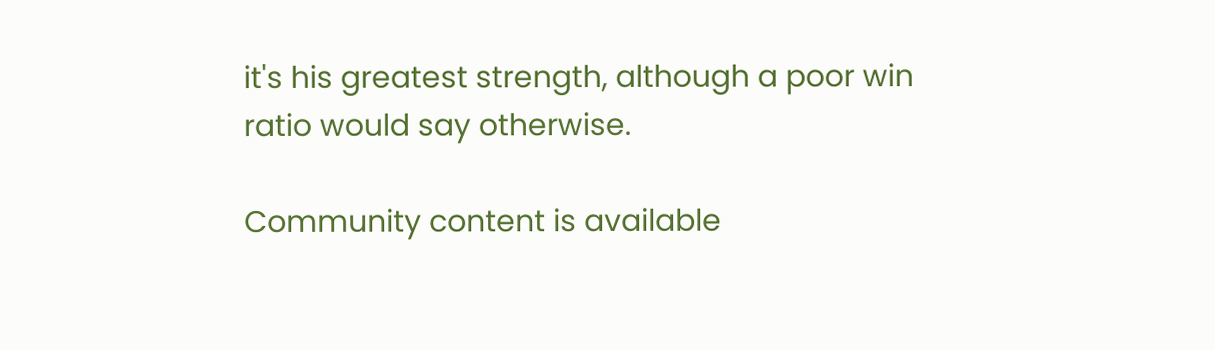it's his greatest strength, although a poor win ratio would say otherwise.

Community content is available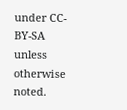under CC-BY-SA unless otherwise noted.